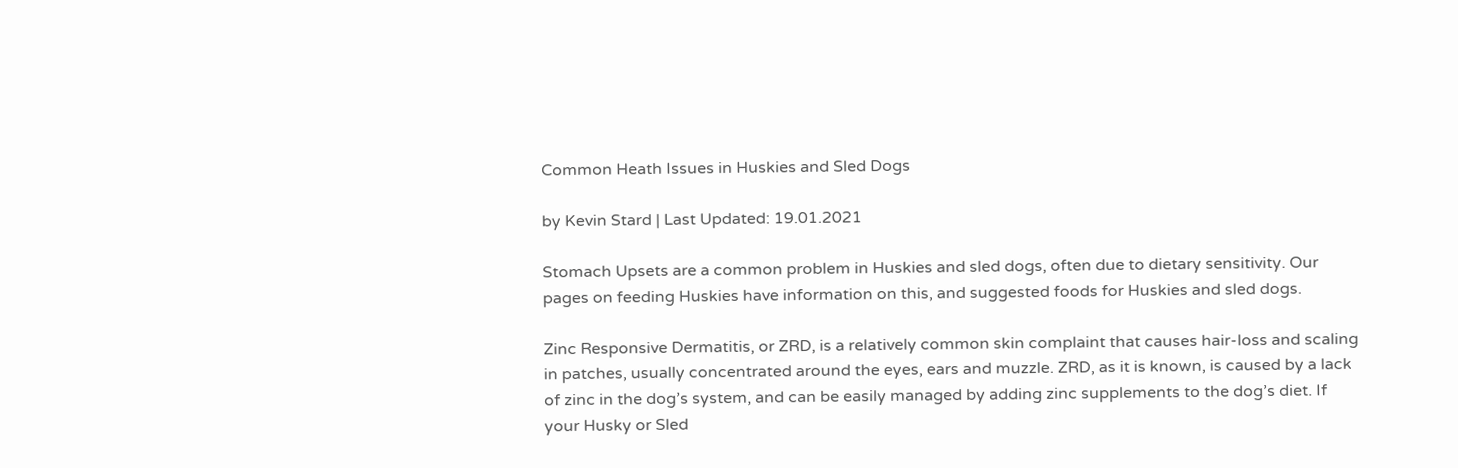Common Heath Issues in Huskies and Sled Dogs

by Kevin Stard | Last Updated: 19.01.2021

Stomach Upsets are a common problem in Huskies and sled dogs, often due to dietary sensitivity. Our pages on feeding Huskies have information on this, and suggested foods for Huskies and sled dogs.

Zinc Responsive Dermatitis, or ZRD, is a relatively common skin complaint that causes hair-loss and scaling in patches, usually concentrated around the eyes, ears and muzzle. ZRD, as it is known, is caused by a lack of zinc in the dog’s system, and can be easily managed by adding zinc supplements to the dog’s diet. If your Husky or Sled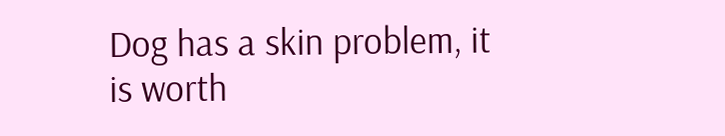Dog has a skin problem, it is worth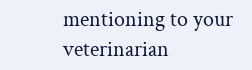mentioning to your veterinarian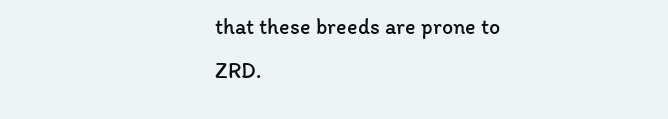that these breeds are prone to ZRD.